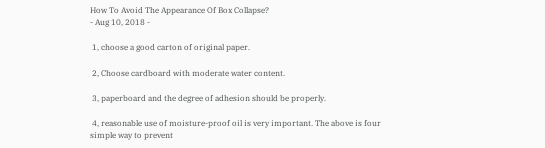How To Avoid The Appearance Of Box Collapse?
- Aug 10, 2018 -

 1, choose a good carton of original paper.

 2, Choose cardboard with moderate water content.

 3, paperboard and the degree of adhesion should be properly.

 4, reasonable use of moisture-proof oil is very important. The above is four simple way to prevent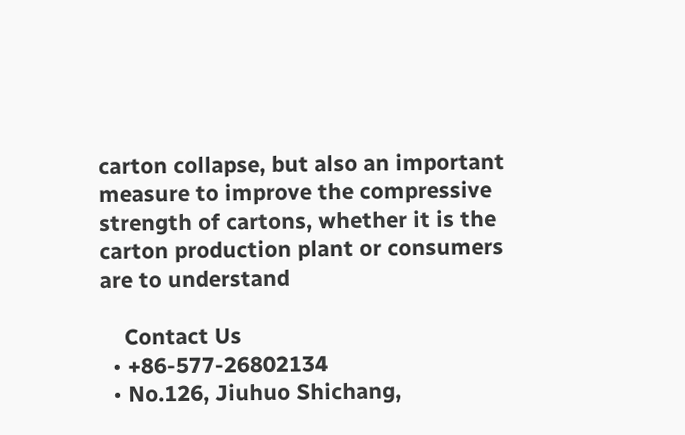carton collapse, but also an important measure to improve the compressive strength of cartons, whether it is the carton production plant or consumers are to understand

    Contact Us
  • +86-577-26802134
  • No.126, Jiuhuo Shichang,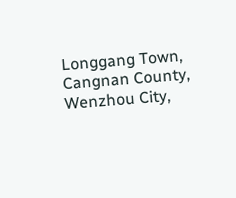Longgang Town, Cangnan County, Wenzhou City,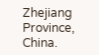Zhejiang Province, China.